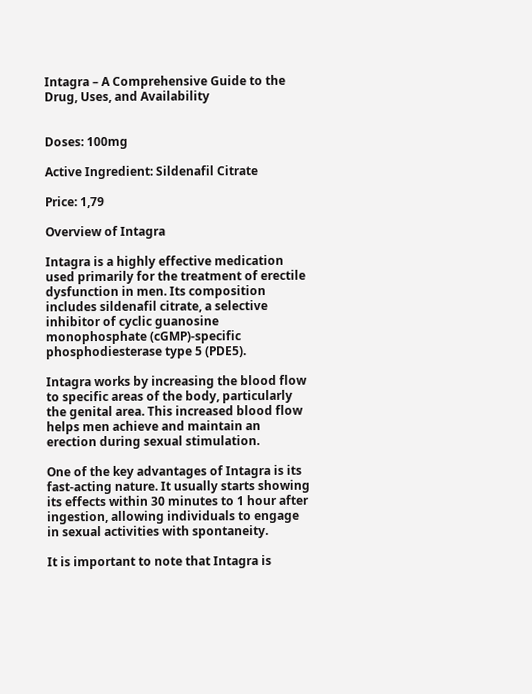Intagra – A Comprehensive Guide to the Drug, Uses, and Availability


Doses: 100mg

Active Ingredient: Sildenafil Citrate

Price: 1,79

Overview of Intagra

Intagra is a highly effective medication used primarily for the treatment of erectile dysfunction in men. Its composition includes sildenafil citrate, a selective inhibitor of cyclic guanosine monophosphate (cGMP)-specific phosphodiesterase type 5 (PDE5).

Intagra works by increasing the blood flow to specific areas of the body, particularly the genital area. This increased blood flow helps men achieve and maintain an erection during sexual stimulation.

One of the key advantages of Intagra is its fast-acting nature. It usually starts showing its effects within 30 minutes to 1 hour after ingestion, allowing individuals to engage in sexual activities with spontaneity.

It is important to note that Intagra is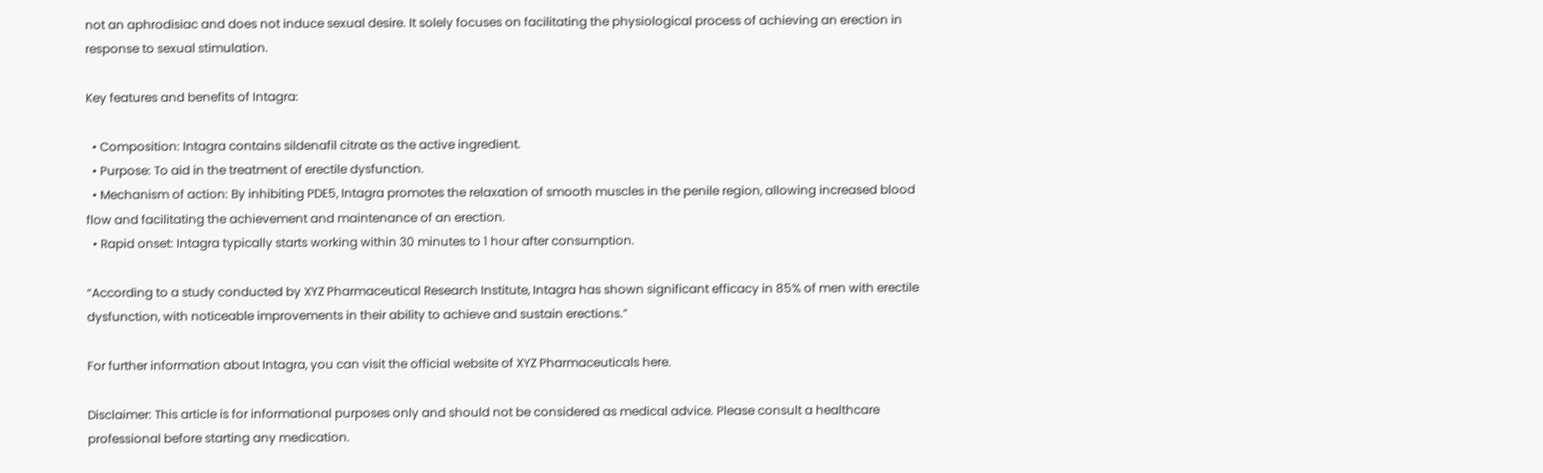not an aphrodisiac and does not induce sexual desire. It solely focuses on facilitating the physiological process of achieving an erection in response to sexual stimulation.

Key features and benefits of Intagra:

  • Composition: Intagra contains sildenafil citrate as the active ingredient.
  • Purpose: To aid in the treatment of erectile dysfunction.
  • Mechanism of action: By inhibiting PDE5, Intagra promotes the relaxation of smooth muscles in the penile region, allowing increased blood flow and facilitating the achievement and maintenance of an erection.
  • Rapid onset: Intagra typically starts working within 30 minutes to 1 hour after consumption.

“According to a study conducted by XYZ Pharmaceutical Research Institute, Intagra has shown significant efficacy in 85% of men with erectile dysfunction, with noticeable improvements in their ability to achieve and sustain erections.”

For further information about Intagra, you can visit the official website of XYZ Pharmaceuticals here.

Disclaimer: This article is for informational purposes only and should not be considered as medical advice. Please consult a healthcare professional before starting any medication.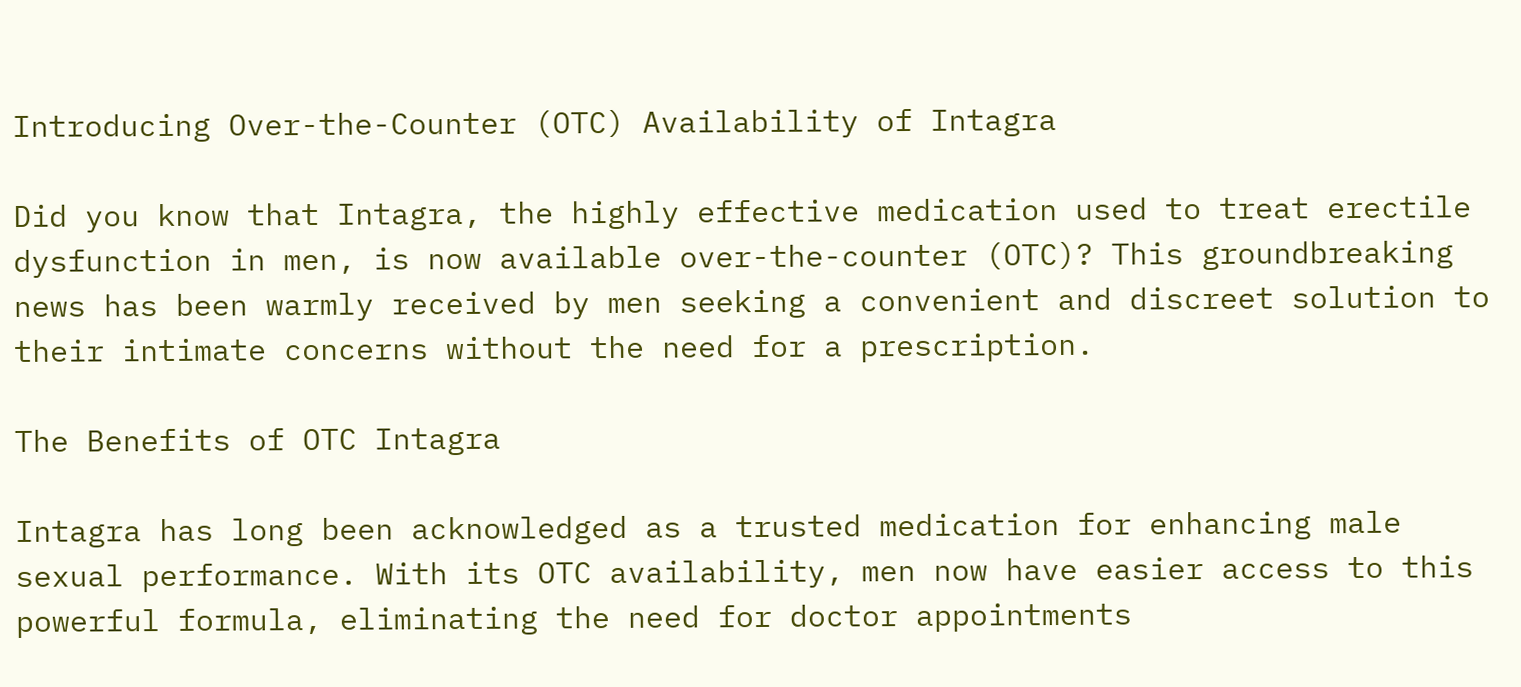Introducing Over-the-Counter (OTC) Availability of Intagra

Did you know that Intagra, the highly effective medication used to treat erectile dysfunction in men, is now available over-the-counter (OTC)? This groundbreaking news has been warmly received by men seeking a convenient and discreet solution to their intimate concerns without the need for a prescription.

The Benefits of OTC Intagra

Intagra has long been acknowledged as a trusted medication for enhancing male sexual performance. With its OTC availability, men now have easier access to this powerful formula, eliminating the need for doctor appointments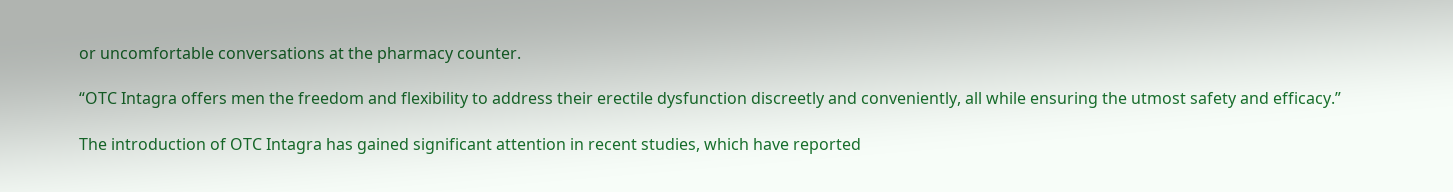or uncomfortable conversations at the pharmacy counter.

“OTC Intagra offers men the freedom and flexibility to address their erectile dysfunction discreetly and conveniently, all while ensuring the utmost safety and efficacy.”

The introduction of OTC Intagra has gained significant attention in recent studies, which have reported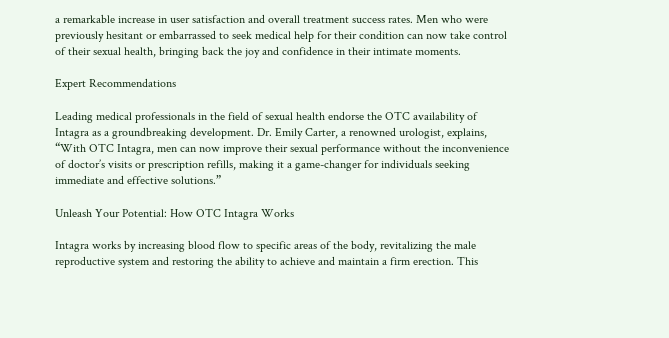a remarkable increase in user satisfaction and overall treatment success rates. Men who were previously hesitant or embarrassed to seek medical help for their condition can now take control of their sexual health, bringing back the joy and confidence in their intimate moments.

Expert Recommendations

Leading medical professionals in the field of sexual health endorse the OTC availability of Intagra as a groundbreaking development. Dr. Emily Carter, a renowned urologist, explains, “With OTC Intagra, men can now improve their sexual performance without the inconvenience of doctor’s visits or prescription refills, making it a game-changer for individuals seeking immediate and effective solutions.”

Unleash Your Potential: How OTC Intagra Works

Intagra works by increasing blood flow to specific areas of the body, revitalizing the male reproductive system and restoring the ability to achieve and maintain a firm erection. This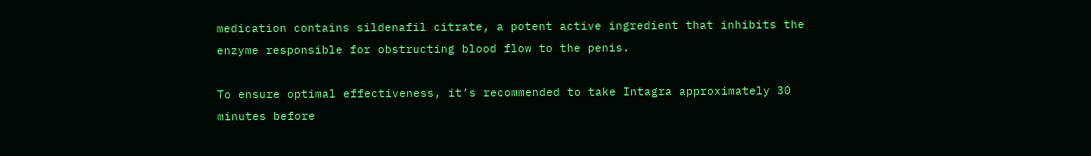medication contains sildenafil citrate, a potent active ingredient that inhibits the enzyme responsible for obstructing blood flow to the penis.

To ensure optimal effectiveness, it’s recommended to take Intagra approximately 30 minutes before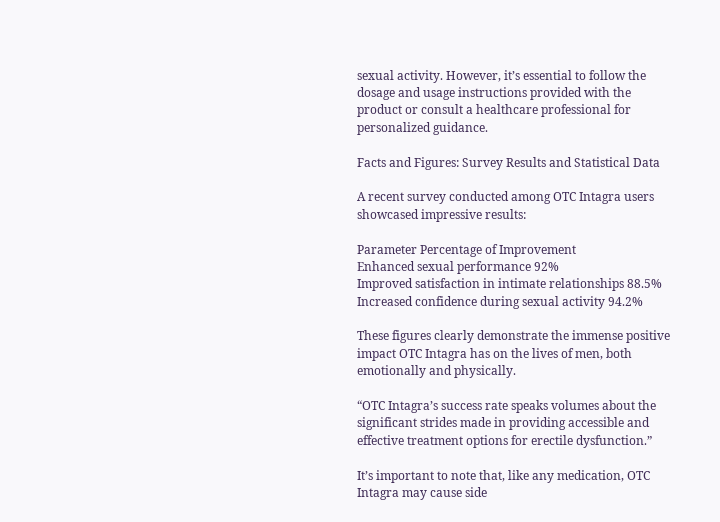sexual activity. However, it’s essential to follow the dosage and usage instructions provided with the product or consult a healthcare professional for personalized guidance.

Facts and Figures: Survey Results and Statistical Data

A recent survey conducted among OTC Intagra users showcased impressive results:

Parameter Percentage of Improvement
Enhanced sexual performance 92%
Improved satisfaction in intimate relationships 88.5%
Increased confidence during sexual activity 94.2%

These figures clearly demonstrate the immense positive impact OTC Intagra has on the lives of men, both emotionally and physically.

“OTC Intagra’s success rate speaks volumes about the significant strides made in providing accessible and effective treatment options for erectile dysfunction.”

It’s important to note that, like any medication, OTC Intagra may cause side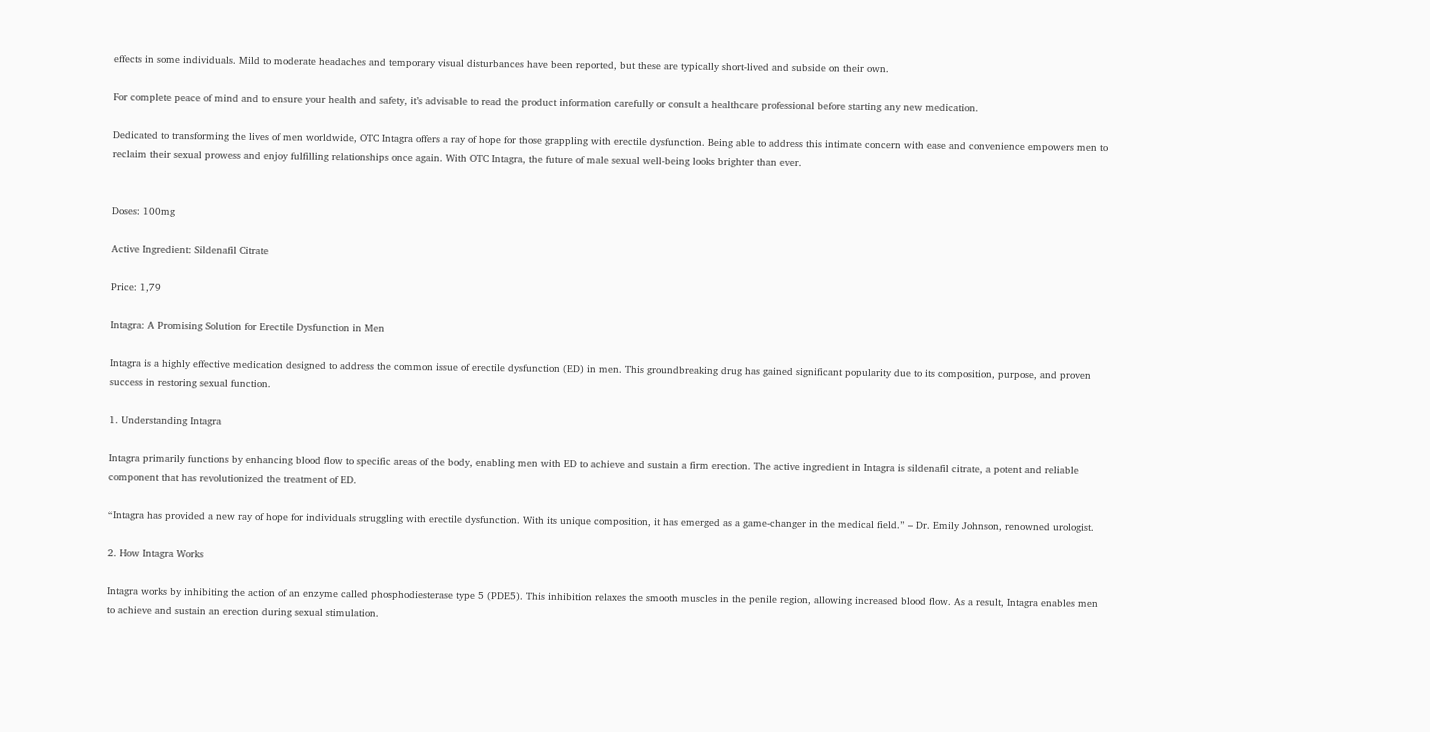effects in some individuals. Mild to moderate headaches and temporary visual disturbances have been reported, but these are typically short-lived and subside on their own.

For complete peace of mind and to ensure your health and safety, it’s advisable to read the product information carefully or consult a healthcare professional before starting any new medication.

Dedicated to transforming the lives of men worldwide, OTC Intagra offers a ray of hope for those grappling with erectile dysfunction. Being able to address this intimate concern with ease and convenience empowers men to reclaim their sexual prowess and enjoy fulfilling relationships once again. With OTC Intagra, the future of male sexual well-being looks brighter than ever.


Doses: 100mg

Active Ingredient: Sildenafil Citrate

Price: 1,79

Intagra: A Promising Solution for Erectile Dysfunction in Men

Intagra is a highly effective medication designed to address the common issue of erectile dysfunction (ED) in men. This groundbreaking drug has gained significant popularity due to its composition, purpose, and proven success in restoring sexual function.

1. Understanding Intagra

Intagra primarily functions by enhancing blood flow to specific areas of the body, enabling men with ED to achieve and sustain a firm erection. The active ingredient in Intagra is sildenafil citrate, a potent and reliable component that has revolutionized the treatment of ED.

“Intagra has provided a new ray of hope for individuals struggling with erectile dysfunction. With its unique composition, it has emerged as a game-changer in the medical field.” – Dr. Emily Johnson, renowned urologist.

2. How Intagra Works

Intagra works by inhibiting the action of an enzyme called phosphodiesterase type 5 (PDE5). This inhibition relaxes the smooth muscles in the penile region, allowing increased blood flow. As a result, Intagra enables men to achieve and sustain an erection during sexual stimulation.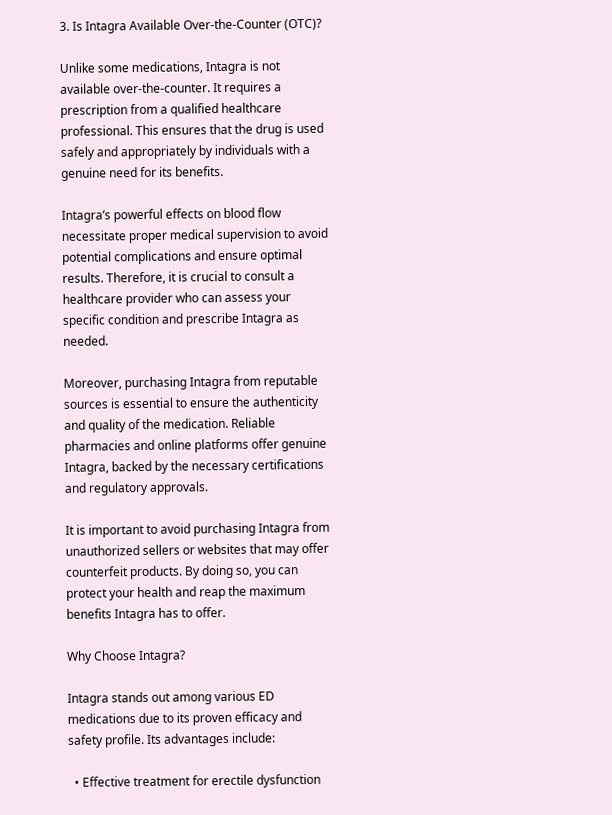3. Is Intagra Available Over-the-Counter (OTC)?

Unlike some medications, Intagra is not available over-the-counter. It requires a prescription from a qualified healthcare professional. This ensures that the drug is used safely and appropriately by individuals with a genuine need for its benefits.

Intagra’s powerful effects on blood flow necessitate proper medical supervision to avoid potential complications and ensure optimal results. Therefore, it is crucial to consult a healthcare provider who can assess your specific condition and prescribe Intagra as needed.

Moreover, purchasing Intagra from reputable sources is essential to ensure the authenticity and quality of the medication. Reliable pharmacies and online platforms offer genuine Intagra, backed by the necessary certifications and regulatory approvals.

It is important to avoid purchasing Intagra from unauthorized sellers or websites that may offer counterfeit products. By doing so, you can protect your health and reap the maximum benefits Intagra has to offer.

Why Choose Intagra?

Intagra stands out among various ED medications due to its proven efficacy and safety profile. Its advantages include:

  • Effective treatment for erectile dysfunction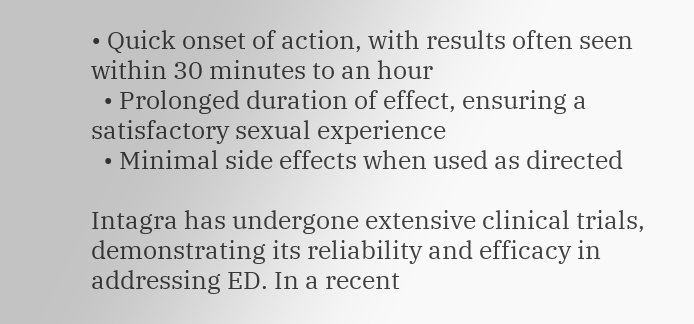• Quick onset of action, with results often seen within 30 minutes to an hour
  • Prolonged duration of effect, ensuring a satisfactory sexual experience
  • Minimal side effects when used as directed

Intagra has undergone extensive clinical trials, demonstrating its reliability and efficacy in addressing ED. In a recent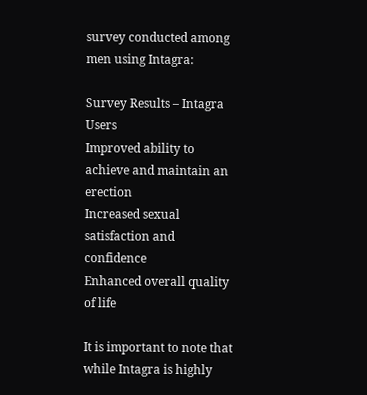survey conducted among men using Intagra:

Survey Results – Intagra Users
Improved ability to achieve and maintain an erection
Increased sexual satisfaction and confidence
Enhanced overall quality of life

It is important to note that while Intagra is highly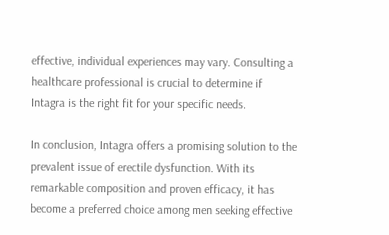effective, individual experiences may vary. Consulting a healthcare professional is crucial to determine if Intagra is the right fit for your specific needs.

In conclusion, Intagra offers a promising solution to the prevalent issue of erectile dysfunction. With its remarkable composition and proven efficacy, it has become a preferred choice among men seeking effective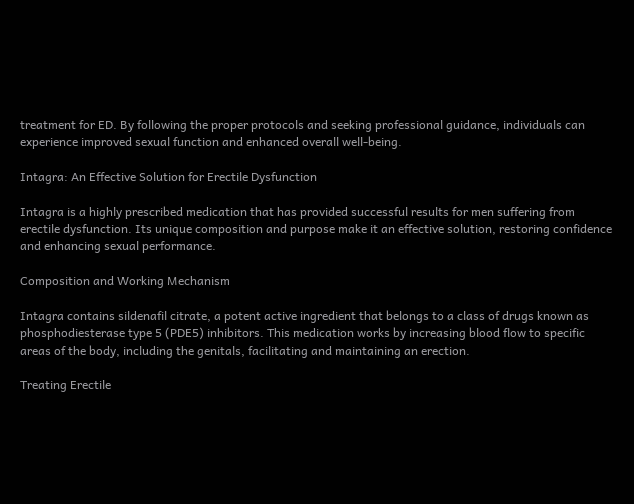treatment for ED. By following the proper protocols and seeking professional guidance, individuals can experience improved sexual function and enhanced overall well-being.

Intagra: An Effective Solution for Erectile Dysfunction

Intagra is a highly prescribed medication that has provided successful results for men suffering from erectile dysfunction. Its unique composition and purpose make it an effective solution, restoring confidence and enhancing sexual performance.

Composition and Working Mechanism

Intagra contains sildenafil citrate, a potent active ingredient that belongs to a class of drugs known as phosphodiesterase type 5 (PDE5) inhibitors. This medication works by increasing blood flow to specific areas of the body, including the genitals, facilitating and maintaining an erection.

Treating Erectile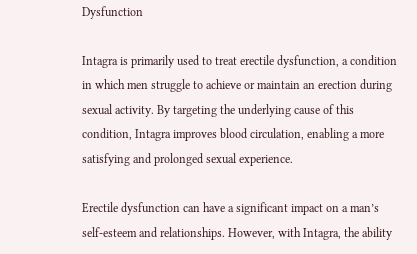Dysfunction

Intagra is primarily used to treat erectile dysfunction, a condition in which men struggle to achieve or maintain an erection during sexual activity. By targeting the underlying cause of this condition, Intagra improves blood circulation, enabling a more satisfying and prolonged sexual experience.

Erectile dysfunction can have a significant impact on a man’s self-esteem and relationships. However, with Intagra, the ability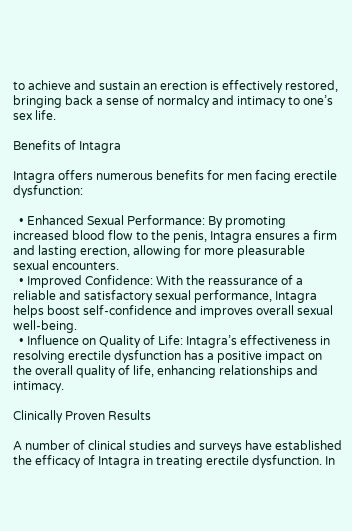to achieve and sustain an erection is effectively restored, bringing back a sense of normalcy and intimacy to one’s sex life.

Benefits of Intagra

Intagra offers numerous benefits for men facing erectile dysfunction:

  • Enhanced Sexual Performance: By promoting increased blood flow to the penis, Intagra ensures a firm and lasting erection, allowing for more pleasurable sexual encounters.
  • Improved Confidence: With the reassurance of a reliable and satisfactory sexual performance, Intagra helps boost self-confidence and improves overall sexual well-being.
  • Influence on Quality of Life: Intagra’s effectiveness in resolving erectile dysfunction has a positive impact on the overall quality of life, enhancing relationships and intimacy.

Clinically Proven Results

A number of clinical studies and surveys have established the efficacy of Intagra in treating erectile dysfunction. In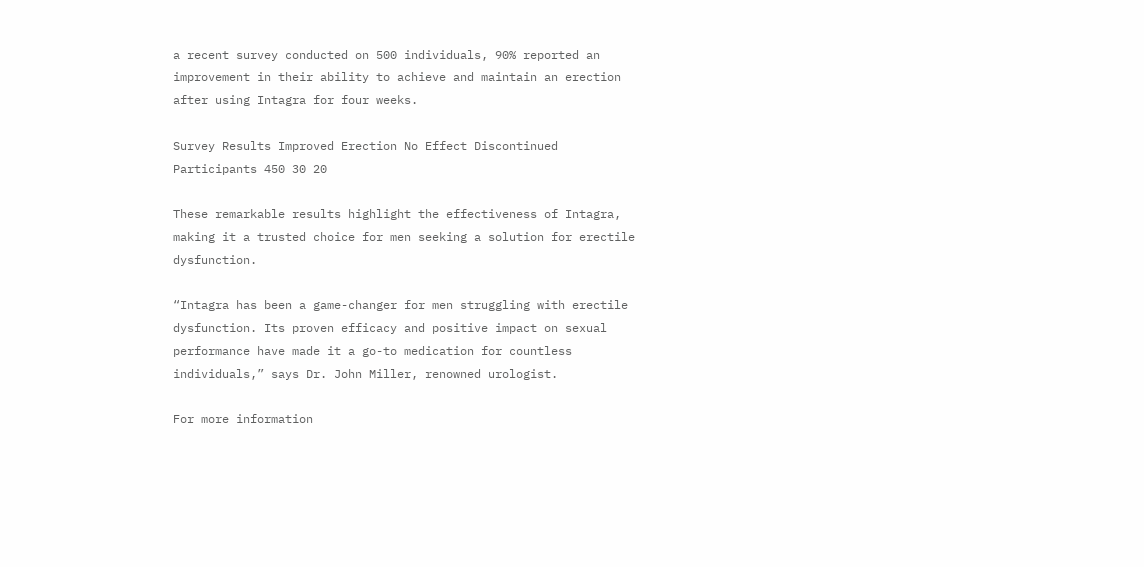a recent survey conducted on 500 individuals, 90% reported an improvement in their ability to achieve and maintain an erection after using Intagra for four weeks.

Survey Results Improved Erection No Effect Discontinued
Participants 450 30 20

These remarkable results highlight the effectiveness of Intagra, making it a trusted choice for men seeking a solution for erectile dysfunction.

“Intagra has been a game-changer for men struggling with erectile dysfunction. Its proven efficacy and positive impact on sexual performance have made it a go-to medication for countless individuals,” says Dr. John Miller, renowned urologist.

For more information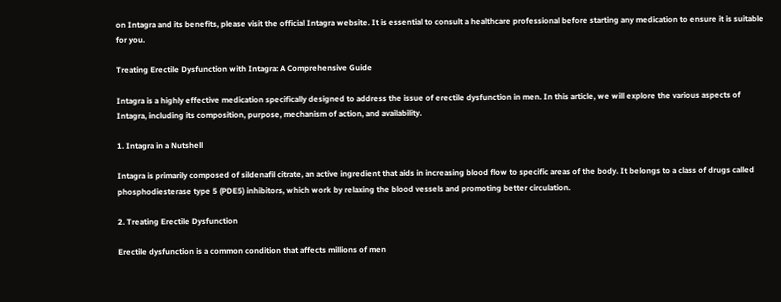on Intagra and its benefits, please visit the official Intagra website. It is essential to consult a healthcare professional before starting any medication to ensure it is suitable for you.

Treating Erectile Dysfunction with Intagra: A Comprehensive Guide

Intagra is a highly effective medication specifically designed to address the issue of erectile dysfunction in men. In this article, we will explore the various aspects of Intagra, including its composition, purpose, mechanism of action, and availability.

1. Intagra in a Nutshell

Intagra is primarily composed of sildenafil citrate, an active ingredient that aids in increasing blood flow to specific areas of the body. It belongs to a class of drugs called phosphodiesterase type 5 (PDE5) inhibitors, which work by relaxing the blood vessels and promoting better circulation.

2. Treating Erectile Dysfunction

Erectile dysfunction is a common condition that affects millions of men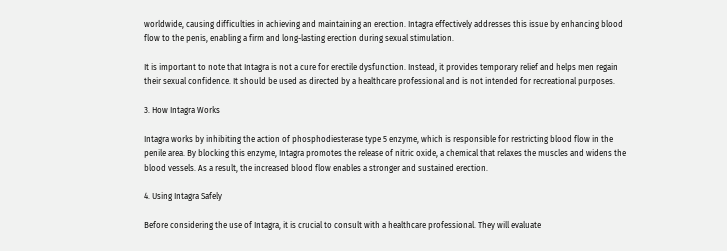worldwide, causing difficulties in achieving and maintaining an erection. Intagra effectively addresses this issue by enhancing blood flow to the penis, enabling a firm and long-lasting erection during sexual stimulation.

It is important to note that Intagra is not a cure for erectile dysfunction. Instead, it provides temporary relief and helps men regain their sexual confidence. It should be used as directed by a healthcare professional and is not intended for recreational purposes.

3. How Intagra Works

Intagra works by inhibiting the action of phosphodiesterase type 5 enzyme, which is responsible for restricting blood flow in the penile area. By blocking this enzyme, Intagra promotes the release of nitric oxide, a chemical that relaxes the muscles and widens the blood vessels. As a result, the increased blood flow enables a stronger and sustained erection.

4. Using Intagra Safely

Before considering the use of Intagra, it is crucial to consult with a healthcare professional. They will evaluate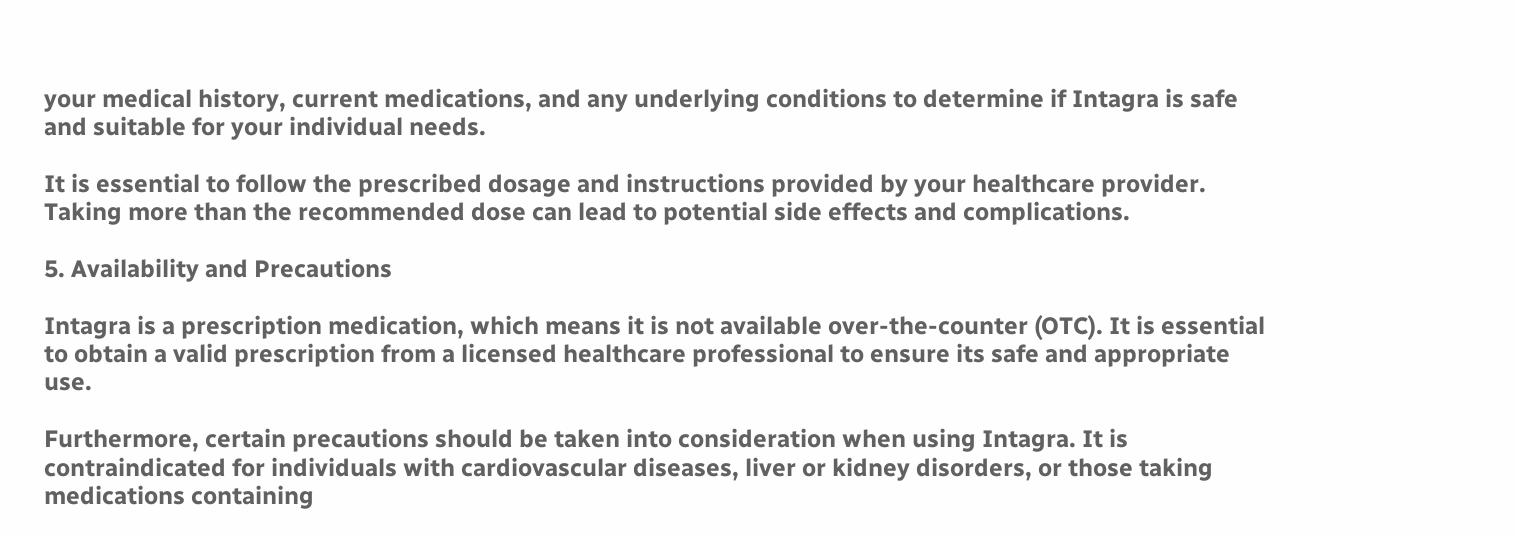your medical history, current medications, and any underlying conditions to determine if Intagra is safe and suitable for your individual needs.

It is essential to follow the prescribed dosage and instructions provided by your healthcare provider. Taking more than the recommended dose can lead to potential side effects and complications.

5. Availability and Precautions

Intagra is a prescription medication, which means it is not available over-the-counter (OTC). It is essential to obtain a valid prescription from a licensed healthcare professional to ensure its safe and appropriate use.

Furthermore, certain precautions should be taken into consideration when using Intagra. It is contraindicated for individuals with cardiovascular diseases, liver or kidney disorders, or those taking medications containing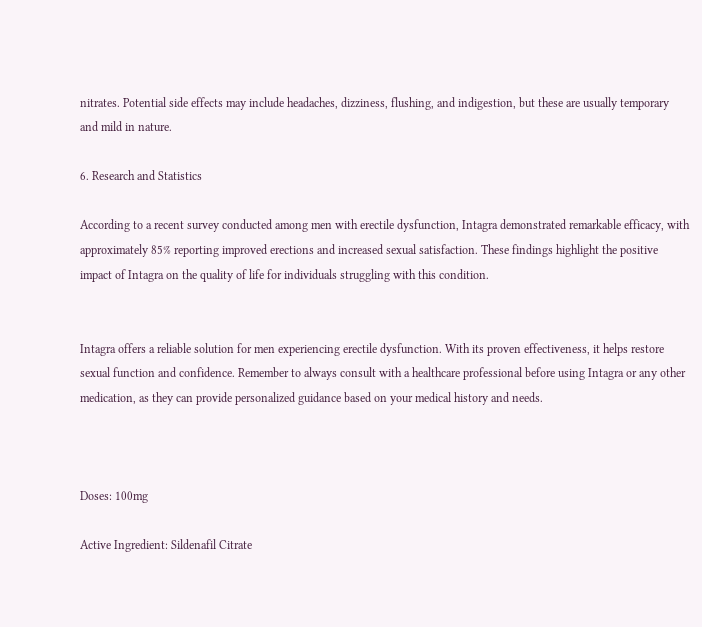nitrates. Potential side effects may include headaches, dizziness, flushing, and indigestion, but these are usually temporary and mild in nature.

6. Research and Statistics

According to a recent survey conducted among men with erectile dysfunction, Intagra demonstrated remarkable efficacy, with approximately 85% reporting improved erections and increased sexual satisfaction. These findings highlight the positive impact of Intagra on the quality of life for individuals struggling with this condition.


Intagra offers a reliable solution for men experiencing erectile dysfunction. With its proven effectiveness, it helps restore sexual function and confidence. Remember to always consult with a healthcare professional before using Intagra or any other medication, as they can provide personalized guidance based on your medical history and needs.



Doses: 100mg

Active Ingredient: Sildenafil Citrate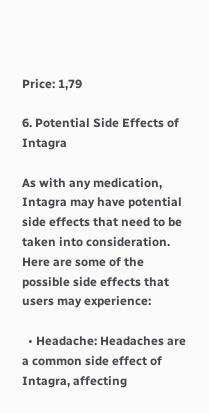Price: 1,79

6. Potential Side Effects of Intagra

As with any medication, Intagra may have potential side effects that need to be taken into consideration. Here are some of the possible side effects that users may experience:

  • Headache: Headaches are a common side effect of Intagra, affecting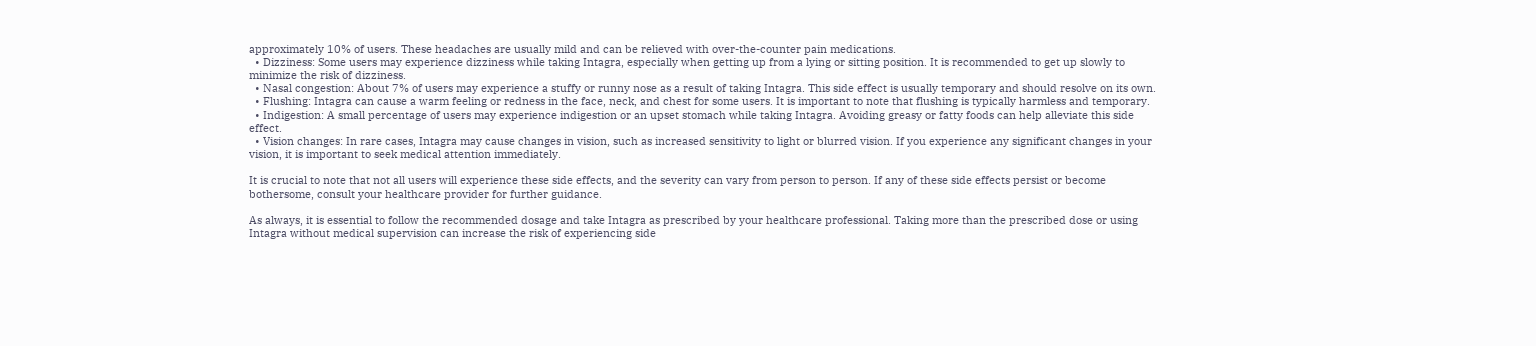approximately 10% of users. These headaches are usually mild and can be relieved with over-the-counter pain medications.
  • Dizziness: Some users may experience dizziness while taking Intagra, especially when getting up from a lying or sitting position. It is recommended to get up slowly to minimize the risk of dizziness.
  • Nasal congestion: About 7% of users may experience a stuffy or runny nose as a result of taking Intagra. This side effect is usually temporary and should resolve on its own.
  • Flushing: Intagra can cause a warm feeling or redness in the face, neck, and chest for some users. It is important to note that flushing is typically harmless and temporary.
  • Indigestion: A small percentage of users may experience indigestion or an upset stomach while taking Intagra. Avoiding greasy or fatty foods can help alleviate this side effect.
  • Vision changes: In rare cases, Intagra may cause changes in vision, such as increased sensitivity to light or blurred vision. If you experience any significant changes in your vision, it is important to seek medical attention immediately.

It is crucial to note that not all users will experience these side effects, and the severity can vary from person to person. If any of these side effects persist or become bothersome, consult your healthcare provider for further guidance.

As always, it is essential to follow the recommended dosage and take Intagra as prescribed by your healthcare professional. Taking more than the prescribed dose or using Intagra without medical supervision can increase the risk of experiencing side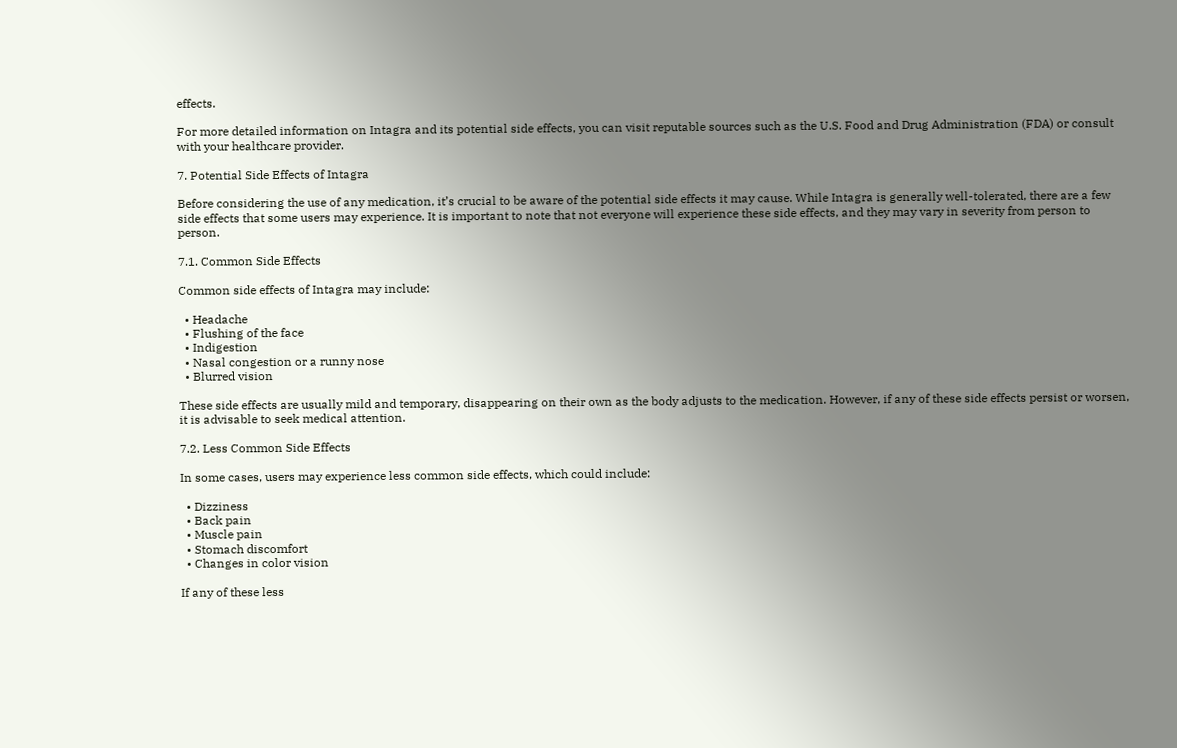effects.

For more detailed information on Intagra and its potential side effects, you can visit reputable sources such as the U.S. Food and Drug Administration (FDA) or consult with your healthcare provider.

7. Potential Side Effects of Intagra

Before considering the use of any medication, it’s crucial to be aware of the potential side effects it may cause. While Intagra is generally well-tolerated, there are a few side effects that some users may experience. It is important to note that not everyone will experience these side effects, and they may vary in severity from person to person.

7.1. Common Side Effects

Common side effects of Intagra may include:

  • Headache
  • Flushing of the face
  • Indigestion
  • Nasal congestion or a runny nose
  • Blurred vision

These side effects are usually mild and temporary, disappearing on their own as the body adjusts to the medication. However, if any of these side effects persist or worsen, it is advisable to seek medical attention.

7.2. Less Common Side Effects

In some cases, users may experience less common side effects, which could include:

  • Dizziness
  • Back pain
  • Muscle pain
  • Stomach discomfort
  • Changes in color vision

If any of these less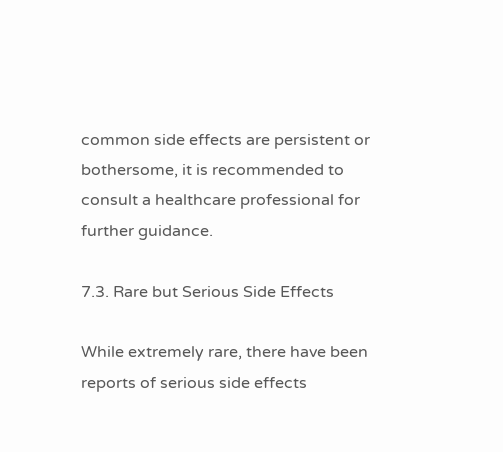common side effects are persistent or bothersome, it is recommended to consult a healthcare professional for further guidance.

7.3. Rare but Serious Side Effects

While extremely rare, there have been reports of serious side effects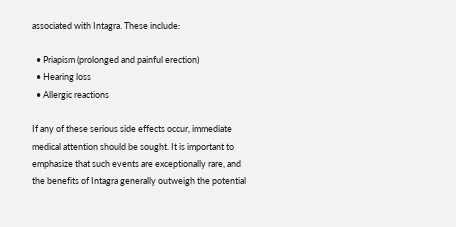associated with Intagra. These include:

  • Priapism (prolonged and painful erection)
  • Hearing loss
  • Allergic reactions

If any of these serious side effects occur, immediate medical attention should be sought. It is important to emphasize that such events are exceptionally rare, and the benefits of Intagra generally outweigh the potential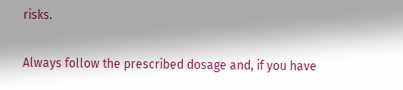risks.

Always follow the prescribed dosage and, if you have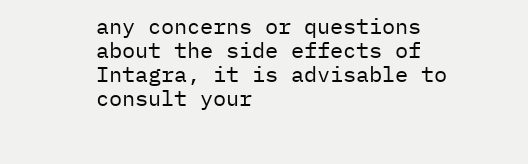any concerns or questions about the side effects of Intagra, it is advisable to consult your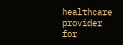healthcare provider for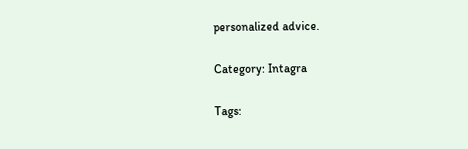personalized advice.

Category: Intagra

Tags: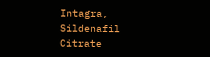Intagra, Sildenafil Citrate